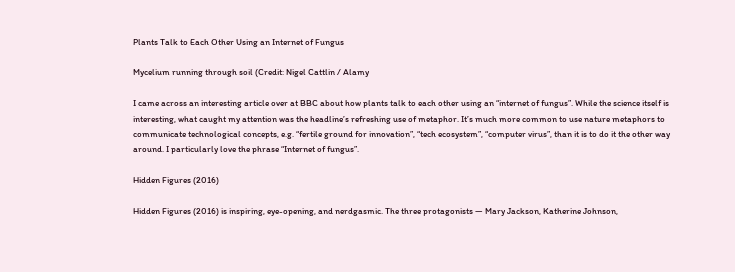Plants Talk to Each Other Using an Internet of Fungus

Mycelium running through soil (Credit: Nigel Cattlin / Alamy

I came across an interesting article over at BBC about how plants talk to each other using an “internet of fungus”. While the science itself is interesting, what caught my attention was the headline’s refreshing use of metaphor. It’s much more common to use nature metaphors to communicate technological concepts, e.g. “fertile ground for innovation”, “tech ecosystem”, “computer virus”, than it is to do it the other way around. I particularly love the phrase “Internet of fungus”.

Hidden Figures (2016)

Hidden Figures (2016) is inspiring, eye-opening, and nerdgasmic. The three protagonists — Mary Jackson, Katherine Johnson,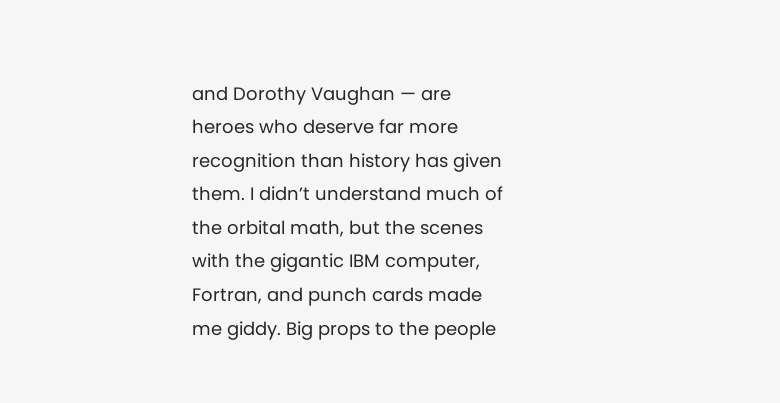and Dorothy Vaughan — are heroes who deserve far more recognition than history has given them. I didn’t understand much of the orbital math, but the scenes with the gigantic IBM computer, Fortran, and punch cards made me giddy. Big props to the people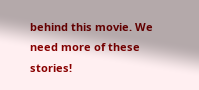behind this movie. We need more of these stories!